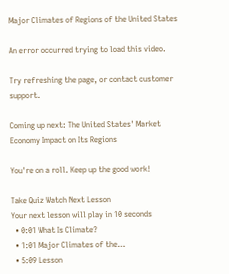Major Climates of Regions of the United States

An error occurred trying to load this video.

Try refreshing the page, or contact customer support.

Coming up next: The United States' Market Economy Impact on Its Regions

You're on a roll. Keep up the good work!

Take Quiz Watch Next Lesson
Your next lesson will play in 10 seconds
  • 0:01 What Is Climate?
  • 1:01 Major Climates of the…
  • 5:09 Lesson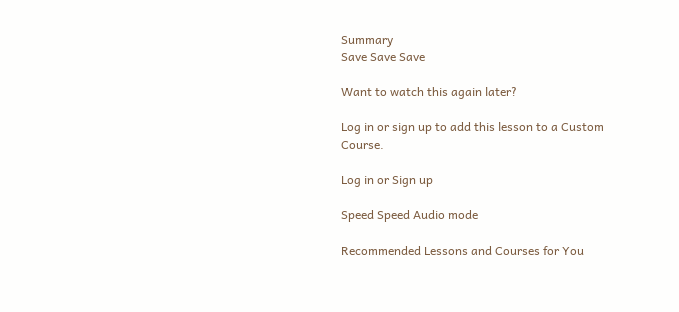Summary
Save Save Save

Want to watch this again later?

Log in or sign up to add this lesson to a Custom Course.

Log in or Sign up

Speed Speed Audio mode

Recommended Lessons and Courses for You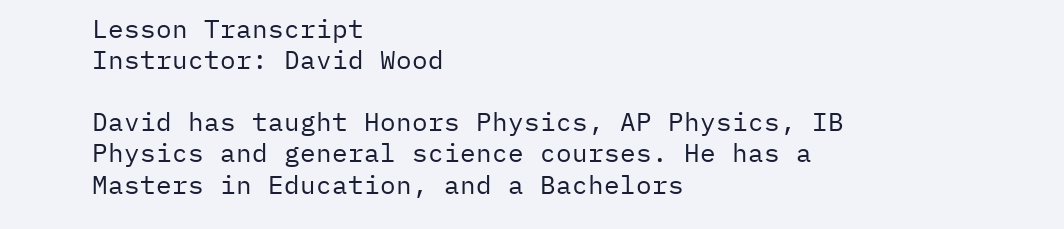Lesson Transcript
Instructor: David Wood

David has taught Honors Physics, AP Physics, IB Physics and general science courses. He has a Masters in Education, and a Bachelors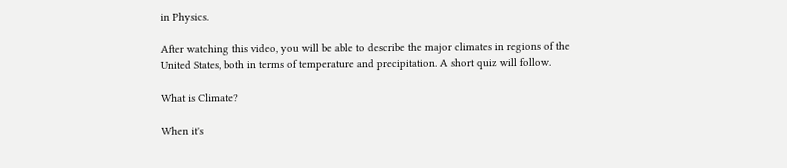in Physics.

After watching this video, you will be able to describe the major climates in regions of the United States, both in terms of temperature and precipitation. A short quiz will follow.

What is Climate?

When it's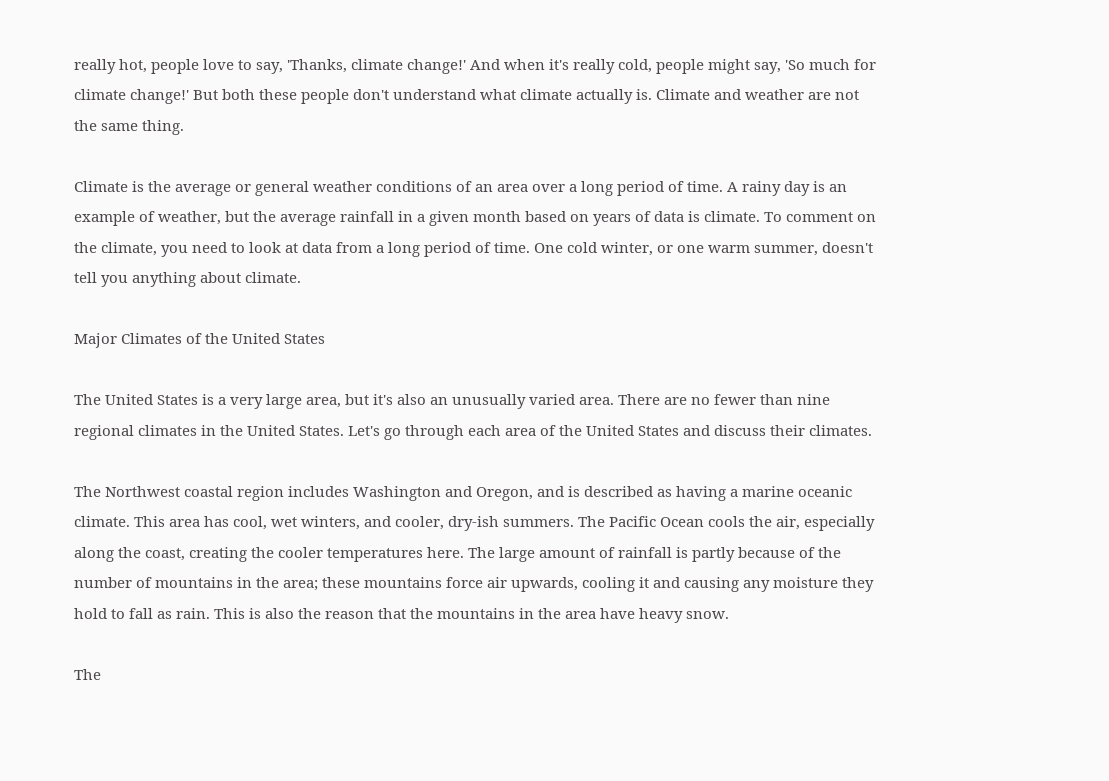really hot, people love to say, 'Thanks, climate change!' And when it's really cold, people might say, 'So much for climate change!' But both these people don't understand what climate actually is. Climate and weather are not the same thing.

Climate is the average or general weather conditions of an area over a long period of time. A rainy day is an example of weather, but the average rainfall in a given month based on years of data is climate. To comment on the climate, you need to look at data from a long period of time. One cold winter, or one warm summer, doesn't tell you anything about climate.

Major Climates of the United States

The United States is a very large area, but it's also an unusually varied area. There are no fewer than nine regional climates in the United States. Let's go through each area of the United States and discuss their climates.

The Northwest coastal region includes Washington and Oregon, and is described as having a marine oceanic climate. This area has cool, wet winters, and cooler, dry-ish summers. The Pacific Ocean cools the air, especially along the coast, creating the cooler temperatures here. The large amount of rainfall is partly because of the number of mountains in the area; these mountains force air upwards, cooling it and causing any moisture they hold to fall as rain. This is also the reason that the mountains in the area have heavy snow.

The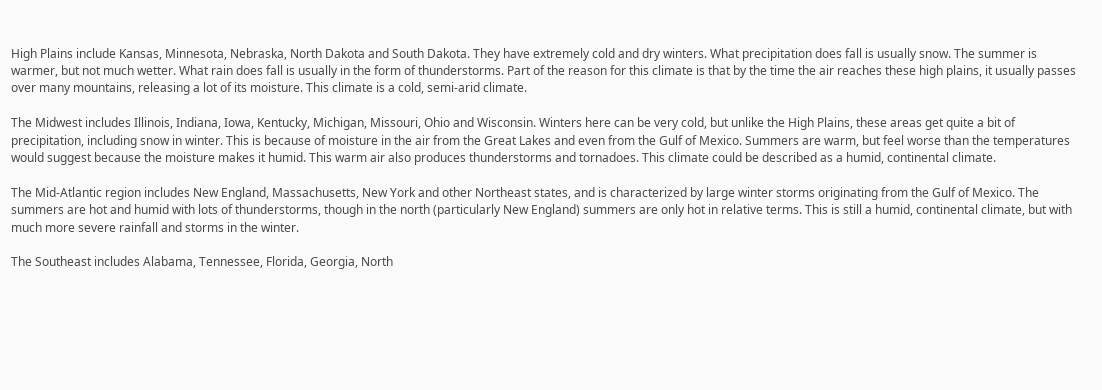High Plains include Kansas, Minnesota, Nebraska, North Dakota and South Dakota. They have extremely cold and dry winters. What precipitation does fall is usually snow. The summer is warmer, but not much wetter. What rain does fall is usually in the form of thunderstorms. Part of the reason for this climate is that by the time the air reaches these high plains, it usually passes over many mountains, releasing a lot of its moisture. This climate is a cold, semi-arid climate.

The Midwest includes Illinois, Indiana, Iowa, Kentucky, Michigan, Missouri, Ohio and Wisconsin. Winters here can be very cold, but unlike the High Plains, these areas get quite a bit of precipitation, including snow in winter. This is because of moisture in the air from the Great Lakes and even from the Gulf of Mexico. Summers are warm, but feel worse than the temperatures would suggest because the moisture makes it humid. This warm air also produces thunderstorms and tornadoes. This climate could be described as a humid, continental climate.

The Mid-Atlantic region includes New England, Massachusetts, New York and other Northeast states, and is characterized by large winter storms originating from the Gulf of Mexico. The summers are hot and humid with lots of thunderstorms, though in the north (particularly New England) summers are only hot in relative terms. This is still a humid, continental climate, but with much more severe rainfall and storms in the winter.

The Southeast includes Alabama, Tennessee, Florida, Georgia, North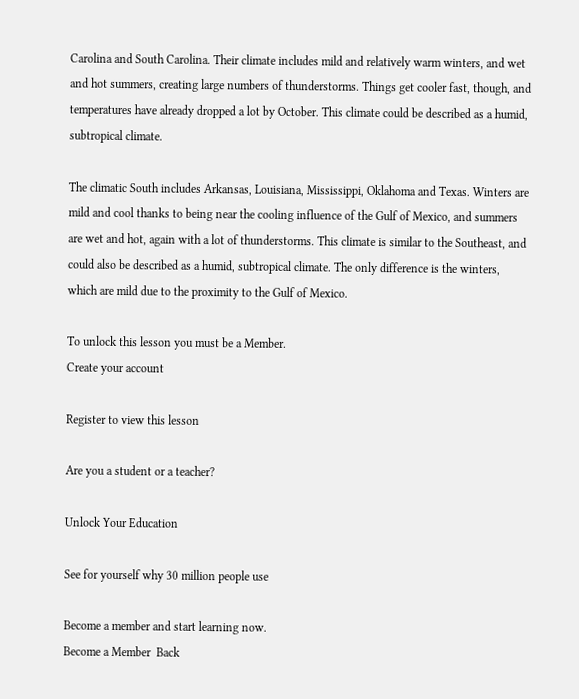Carolina and South Carolina. Their climate includes mild and relatively warm winters, and wet and hot summers, creating large numbers of thunderstorms. Things get cooler fast, though, and temperatures have already dropped a lot by October. This climate could be described as a humid, subtropical climate.

The climatic South includes Arkansas, Louisiana, Mississippi, Oklahoma and Texas. Winters are mild and cool thanks to being near the cooling influence of the Gulf of Mexico, and summers are wet and hot, again with a lot of thunderstorms. This climate is similar to the Southeast, and could also be described as a humid, subtropical climate. The only difference is the winters, which are mild due to the proximity to the Gulf of Mexico.

To unlock this lesson you must be a Member.
Create your account

Register to view this lesson

Are you a student or a teacher?

Unlock Your Education

See for yourself why 30 million people use

Become a member and start learning now.
Become a Member  Back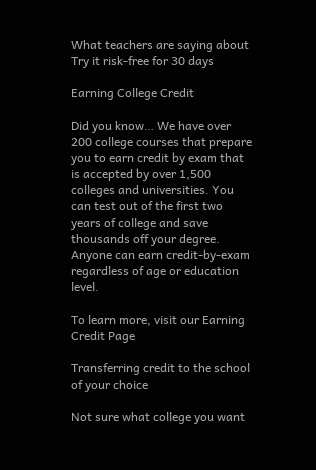What teachers are saying about
Try it risk-free for 30 days

Earning College Credit

Did you know… We have over 200 college courses that prepare you to earn credit by exam that is accepted by over 1,500 colleges and universities. You can test out of the first two years of college and save thousands off your degree. Anyone can earn credit-by-exam regardless of age or education level.

To learn more, visit our Earning Credit Page

Transferring credit to the school of your choice

Not sure what college you want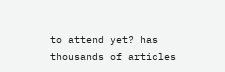to attend yet? has thousands of articles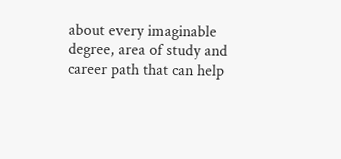about every imaginable degree, area of study and career path that can help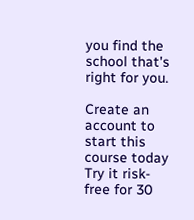you find the school that's right for you.

Create an account to start this course today
Try it risk-free for 30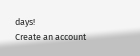days!
Create an account